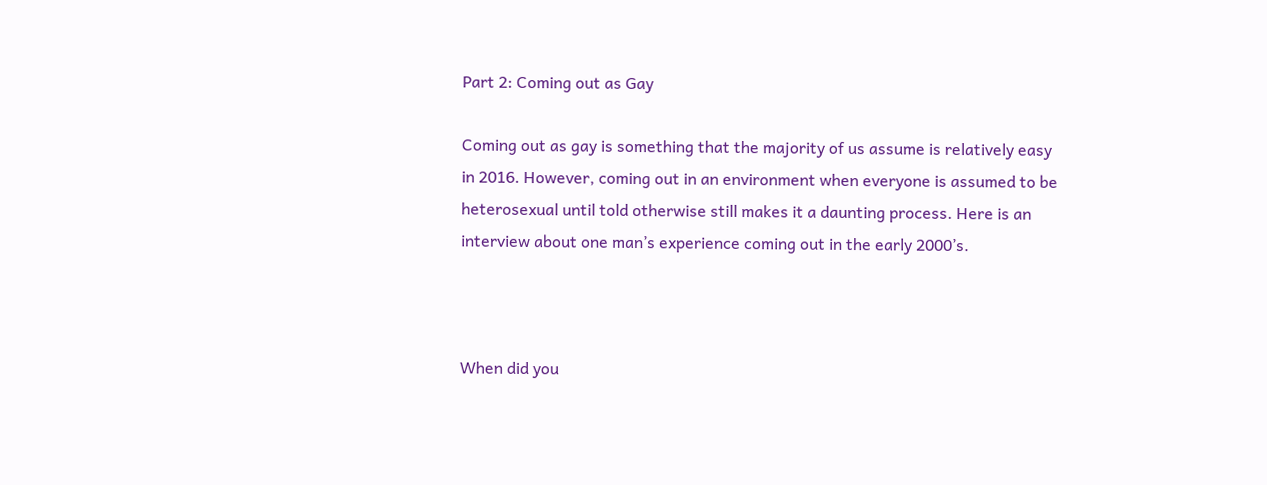Part 2: Coming out as Gay

Coming out as gay is something that the majority of us assume is relatively easy in 2016. However, coming out in an environment when everyone is assumed to be heterosexual until told otherwise still makes it a daunting process. Here is an interview about one man’s experience coming out in the early 2000’s.



When did you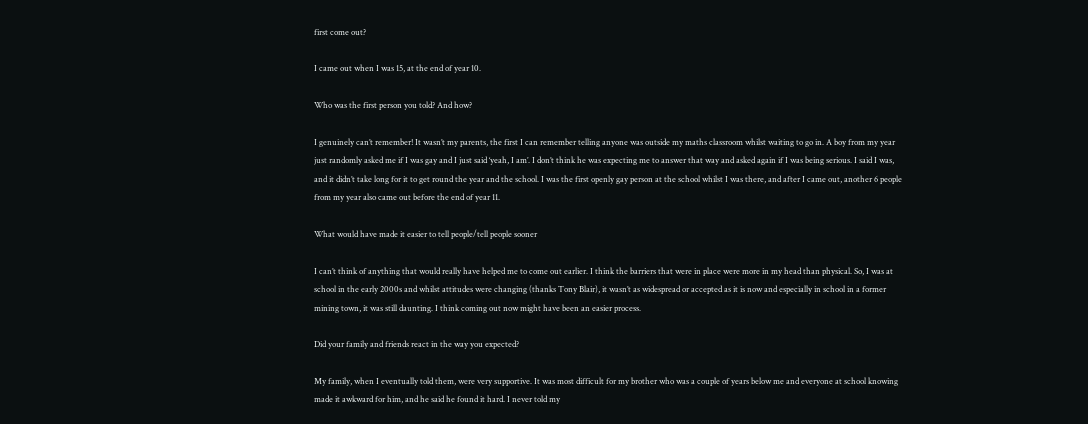first come out?

I came out when I was 15, at the end of year 10.

Who was the first person you told? And how?

I genuinely can’t remember! It wasn’t my parents, the first I can remember telling anyone was outside my maths classroom whilst waiting to go in. A boy from my year just randomly asked me if I was gay and I just said ‘yeah, I am’. I don’t think he was expecting me to answer that way and asked again if I was being serious. I said I was, and it didn’t take long for it to get round the year and the school. I was the first openly gay person at the school whilst I was there, and after I came out, another 6 people from my year also came out before the end of year 11.

What would have made it easier to tell people/tell people sooner

I can’t think of anything that would really have helped me to come out earlier. I think the barriers that were in place were more in my head than physical. So, I was at school in the early 2000s and whilst attitudes were changing (thanks Tony Blair), it wasn’t as widespread or accepted as it is now and especially in school in a former mining town, it was still daunting. I think coming out now might have been an easier process.

Did your family and friends react in the way you expected?

My family, when I eventually told them, were very supportive. It was most difficult for my brother who was a couple of years below me and everyone at school knowing made it awkward for him, and he said he found it hard. I never told my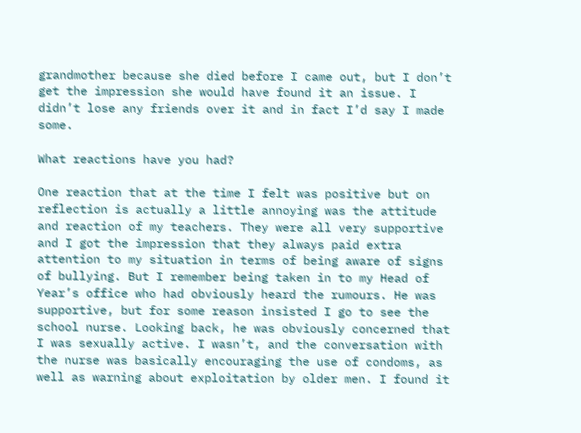grandmother because she died before I came out, but I don’t get the impression she would have found it an issue. I didn’t lose any friends over it and in fact I’d say I made some.

What reactions have you had?

One reaction that at the time I felt was positive but on reflection is actually a little annoying was the attitude and reaction of my teachers. They were all very supportive and I got the impression that they always paid extra attention to my situation in terms of being aware of signs of bullying. But I remember being taken in to my Head of Year’s office who had obviously heard the rumours. He was supportive, but for some reason insisted I go to see the school nurse. Looking back, he was obviously concerned that I was sexually active. I wasn’t, and the conversation with the nurse was basically encouraging the use of condoms, as well as warning about exploitation by older men. I found it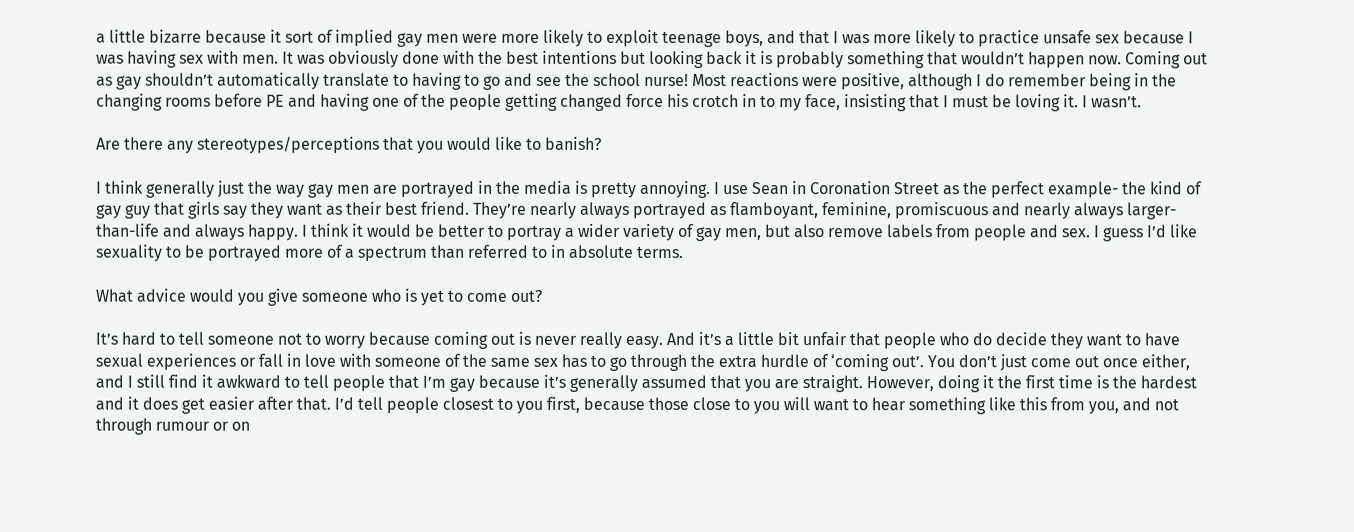a little bizarre because it sort of implied gay men were more likely to exploit teenage boys, and that I was more likely to practice unsafe sex because I was having sex with men. It was obviously done with the best intentions but looking back it is probably something that wouldn’t happen now. Coming out as gay shouldn’t automatically translate to having to go and see the school nurse! Most reactions were positive, although I do remember being in the changing rooms before PE and having one of the people getting changed force his crotch in to my face, insisting that I must be loving it. I wasn’t.

Are there any stereotypes/perceptions that you would like to banish?

I think generally just the way gay men are portrayed in the media is pretty annoying. I use Sean in Coronation Street as the perfect example- the kind of gay guy that girls say they want as their best friend. They’re nearly always portrayed as flamboyant, feminine, promiscuous and nearly always larger-than-life and always happy. I think it would be better to portray a wider variety of gay men, but also remove labels from people and sex. I guess I’d like sexuality to be portrayed more of a spectrum than referred to in absolute terms.

What advice would you give someone who is yet to come out?

It’s hard to tell someone not to worry because coming out is never really easy. And it’s a little bit unfair that people who do decide they want to have sexual experiences or fall in love with someone of the same sex has to go through the extra hurdle of ‘coming out’. You don’t just come out once either, and I still find it awkward to tell people that I’m gay because it’s generally assumed that you are straight. However, doing it the first time is the hardest and it does get easier after that. I’d tell people closest to you first, because those close to you will want to hear something like this from you, and not through rumour or on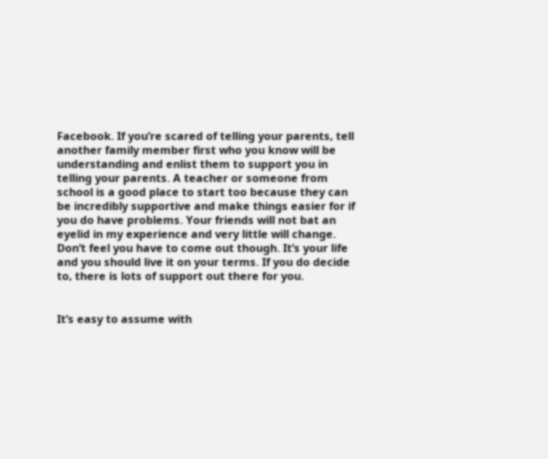Facebook. If you’re scared of telling your parents, tell another family member first who you know will be understanding and enlist them to support you in telling your parents. A teacher or someone from school is a good place to start too because they can be incredibly supportive and make things easier for if you do have problems. Your friends will not bat an eyelid in my experience and very little will change. Don’t feel you have to come out though. It’s your life and you should live it on your terms. If you do decide to, there is lots of support out there for you.


It’s easy to assume with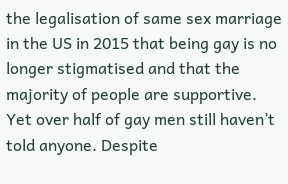the legalisation of same sex marriage in the US in 2015 that being gay is no longer stigmatised and that the majority of people are supportive. Yet over half of gay men still haven’t told anyone. Despite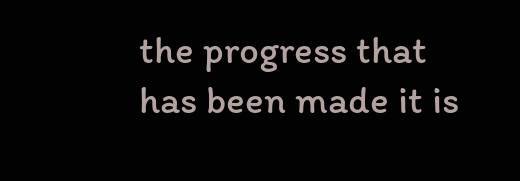the progress that has been made it is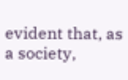evident that, as a society,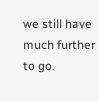we still have much further to go.